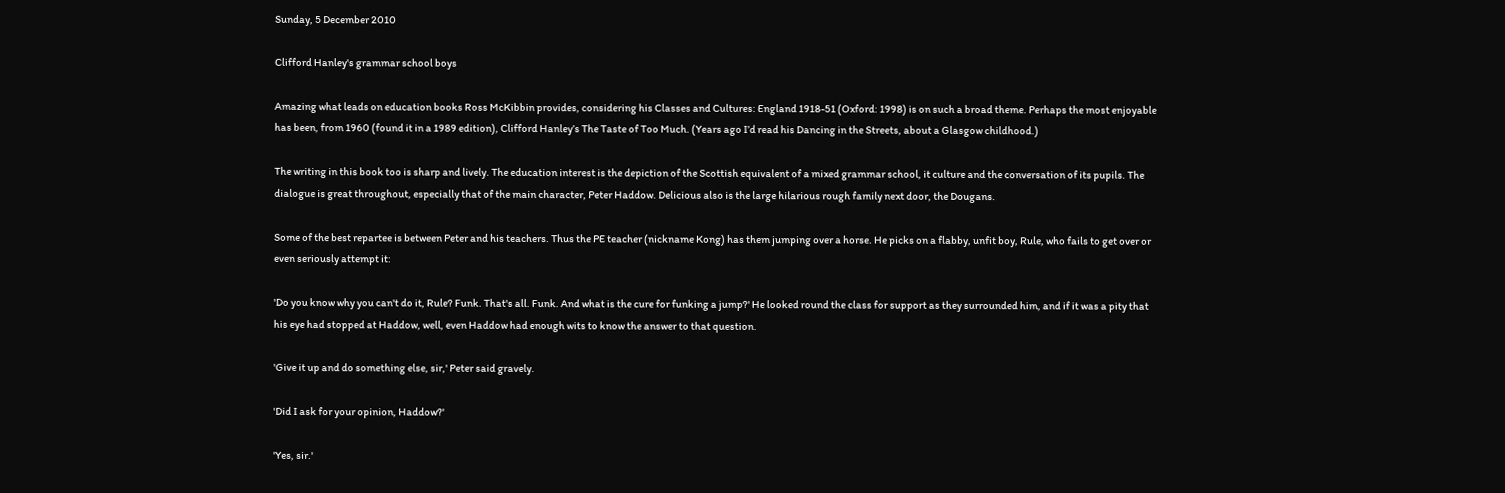Sunday, 5 December 2010

Clifford Hanley's grammar school boys

Amazing what leads on education books Ross McKibbin provides, considering his Classes and Cultures: England 1918-51 (Oxford: 1998) is on such a broad theme. Perhaps the most enjoyable has been, from 1960 (found it in a 1989 edition), Clifford Hanley’s The Taste of Too Much. (Years ago I’d read his Dancing in the Streets, about a Glasgow childhood.)

The writing in this book too is sharp and lively. The education interest is the depiction of the Scottish equivalent of a mixed grammar school, it culture and the conversation of its pupils. The dialogue is great throughout, especially that of the main character, Peter Haddow. Delicious also is the large hilarious rough family next door, the Dougans.

Some of the best repartee is between Peter and his teachers. Thus the PE teacher (nickname Kong) has them jumping over a horse. He picks on a flabby, unfit boy, Rule, who fails to get over or even seriously attempt it:

'Do you know why you can't do it, Rule? Funk. That's all. Funk. And what is the cure for funking a jump?' He looked round the class for support as they surrounded him, and if it was a pity that his eye had stopped at Haddow, well, even Haddow had enough wits to know the answer to that question.

'Give it up and do something else, sir,' Peter said gravely.

'Did I ask for your opinion, Haddow?'

'Yes, sir.'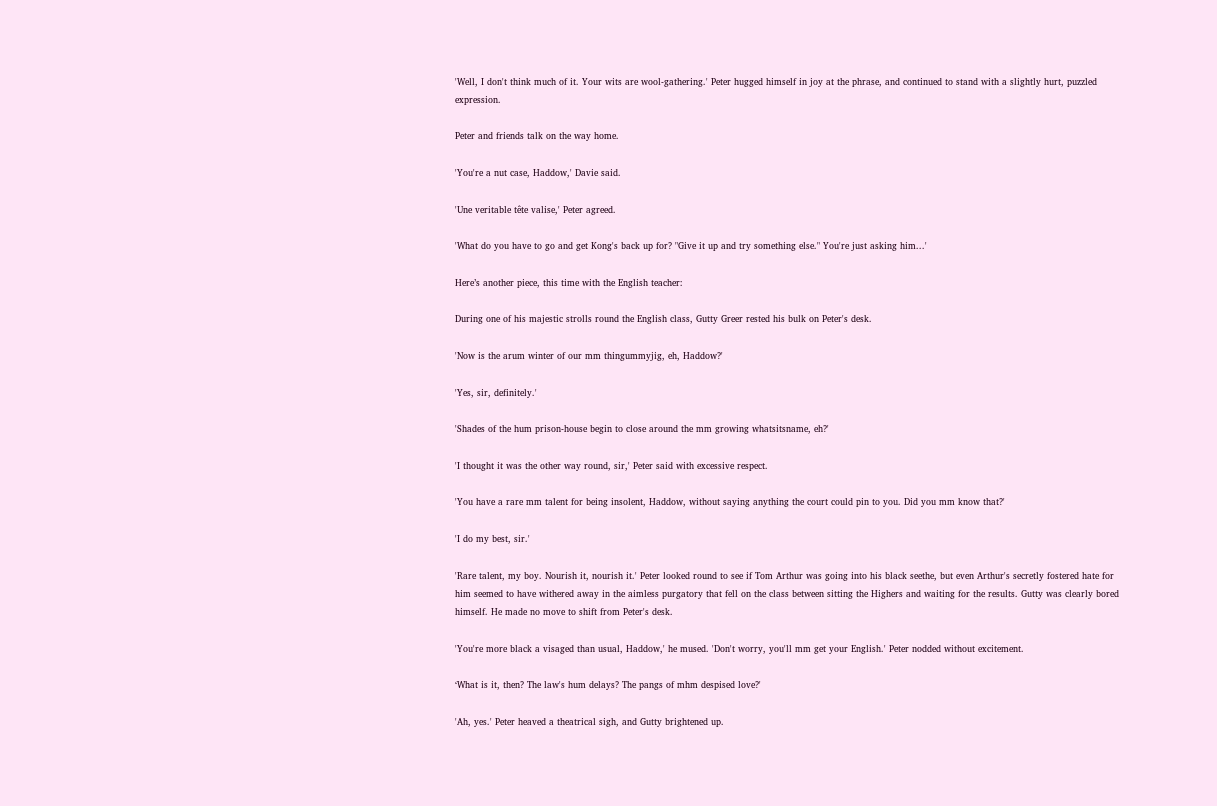'Well, I don't think much of it. Your wits are wool-gathering.' Peter hugged himself in joy at the phrase, and continued to stand with a slightly hurt, puzzled expression.

Peter and friends talk on the way home.

'You're a nut case, Haddow,' Davie said.

'Une veritable tête valise,' Peter agreed.

'What do you have to go and get Kong's back up for? "Give it up and try something else." You're just asking him...'

Here’s another piece, this time with the English teacher:

During one of his majestic strolls round the English class, Gutty Greer rested his bulk on Peter's desk.

'Now is the arum winter of our mm thingummyjig, eh, Haddow?'

'Yes, sir, definitely.'

'Shades of the hum prison-house begin to close around the mm growing whatsitsname, eh?'

'I thought it was the other way round, sir,' Peter said with excessive respect.

'You have a rare mm talent for being insolent, Haddow, without saying anything the court could pin to you. Did you mm know that?'

'I do my best, sir.'

'Rare talent, my boy. Nourish it, nourish it.' Peter looked round to see if Tom Arthur was going into his black seethe, but even Arthur's secretly fostered hate for him seemed to have withered away in the aimless purgatory that fell on the class between sitting the Highers and waiting for the results. Gutty was clearly bored himself. He made no move to shift from Peter's desk.

'You're more black a visaged than usual, Haddow,' he mused. 'Don't worry, you'll mm get your English.' Peter nodded without excitement.

‘What is it, then? The law's hum delays? The pangs of mhm despised love?'

'Ah, yes.' Peter heaved a theatrical sigh, and Gutty brightened up.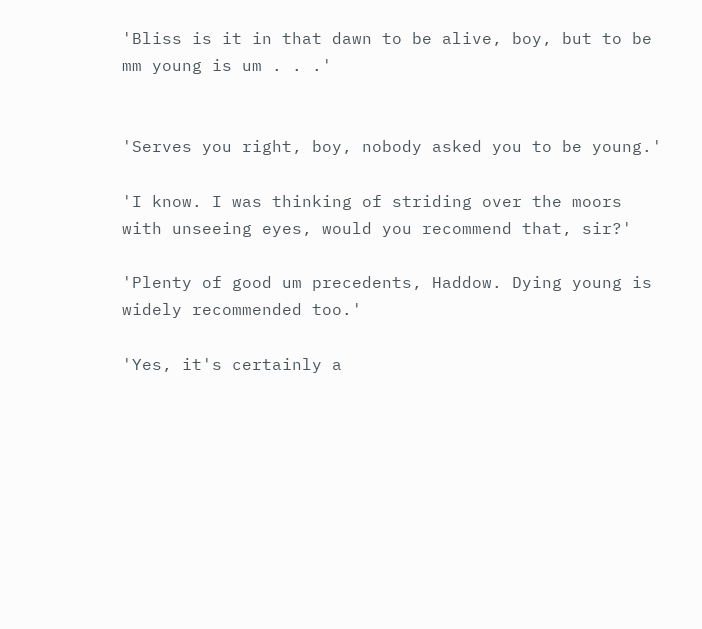'Bliss is it in that dawn to be alive, boy, but to be mm young is um . . .'


'Serves you right, boy, nobody asked you to be young.'

'I know. I was thinking of striding over the moors with unseeing eyes, would you recommend that, sir?'

'Plenty of good um precedents, Haddow. Dying young is widely recommended too.'

'Yes, it's certainly a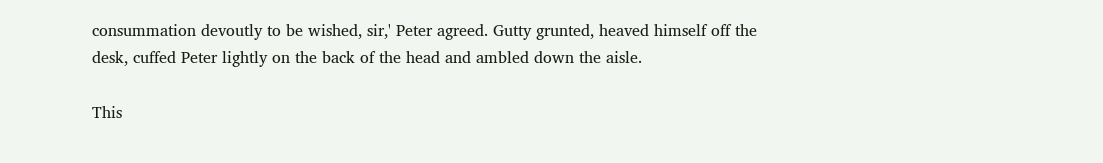consummation devoutly to be wished, sir,' Peter agreed. Gutty grunted, heaved himself off the desk, cuffed Peter lightly on the back of the head and ambled down the aisle.

This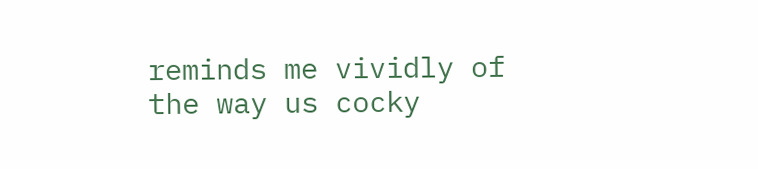reminds me vividly of the way us cocky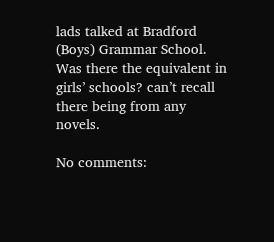lads talked at Bradford (Boys) Grammar School. Was there the equivalent in girls’ schools? can’t recall there being from any novels.

No comments: